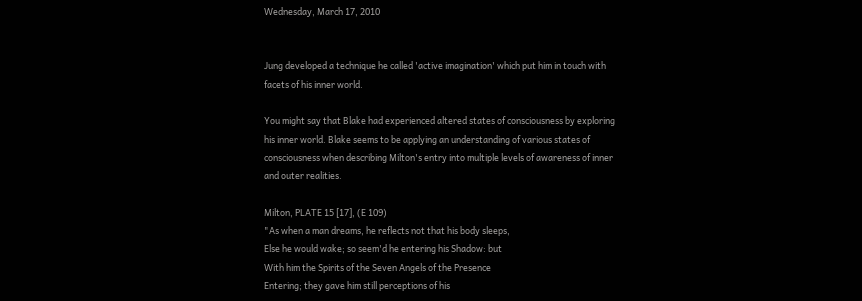Wednesday, March 17, 2010


Jung developed a technique he called 'active imagination' which put him in touch with facets of his inner world.

You might say that Blake had experienced altered states of consciousness by exploring his inner world. Blake seems to be applying an understanding of various states of consciousness when describing Milton's entry into multiple levels of awareness of inner and outer realities.

Milton, PLATE 15 [17], (E 109)
"As when a man dreams, he reflects not that his body sleeps,
Else he would wake; so seem'd he entering his Shadow: but
With him the Spirits of the Seven Angels of the Presence
Entering; they gave him still perceptions of his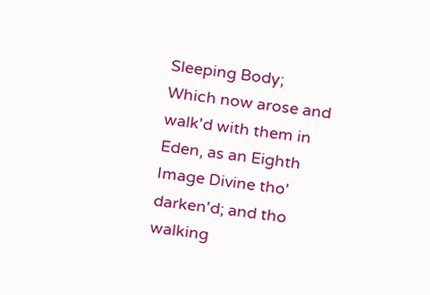Sleeping Body;
Which now arose and walk'd with them in Eden, as an Eighth
Image Divine tho' darken'd; and tho walking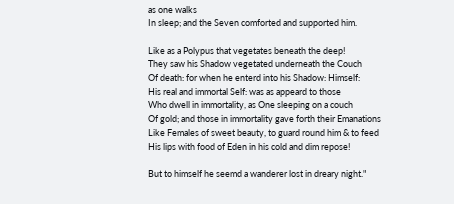as one walks
In sleep; and the Seven comforted and supported him.

Like as a Polypus that vegetates beneath the deep!
They saw his Shadow vegetated underneath the Couch
Of death: for when he enterd into his Shadow: Himself:
His real and immortal Self: was as appeard to those
Who dwell in immortality, as One sleeping on a couch
Of gold; and those in immortality gave forth their Emanations
Like Females of sweet beauty, to guard round him & to feed
His lips with food of Eden in his cold and dim repose!

But to himself he seemd a wanderer lost in dreary night."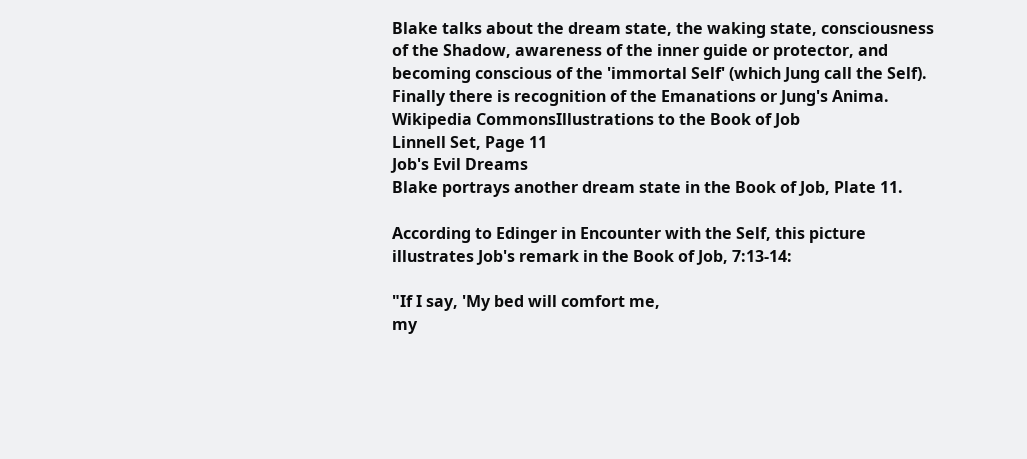Blake talks about the dream state, the waking state, consciousness of the Shadow, awareness of the inner guide or protector, and becoming conscious of the 'immortal Self' (which Jung call the Self). Finally there is recognition of the Emanations or Jung's Anima.
Wikipedia CommonsIllustrations to the Book of Job
Linnell Set, Page 11
Job's Evil Dreams
Blake portrays another dream state in the Book of Job, Plate 11.

According to Edinger in Encounter with the Self, this picture illustrates Job's remark in the Book of Job, 7:13-14:

"If I say, 'My bed will comfort me,
my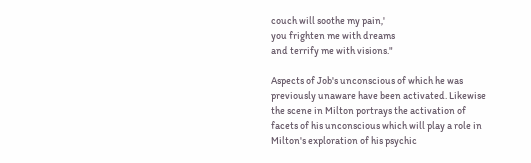couch will soothe my pain,'
you frighten me with dreams
and terrify me with visions."

Aspects of Job's unconscious of which he was previously unaware have been activated. Likewise the scene in Milton portrays the activation of facets of his unconscious which will play a role in Milton's exploration of his psychic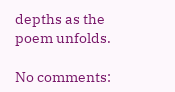depths as the poem unfolds.

No comments: